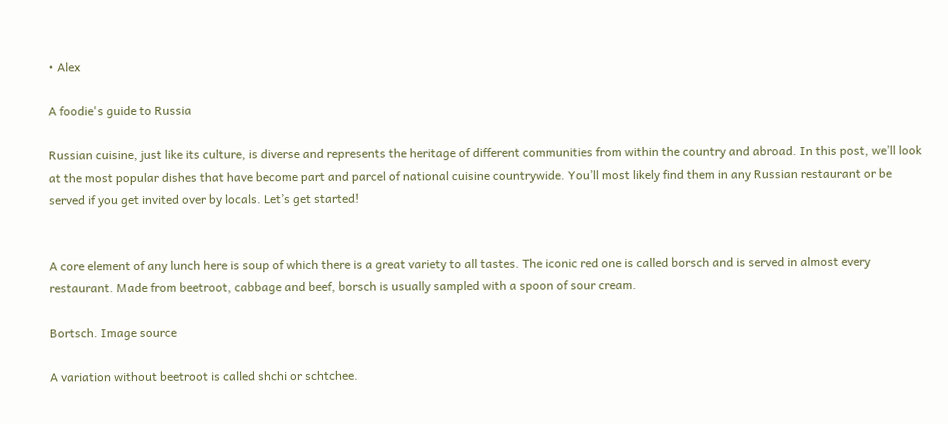• Alex

A foodie's guide to Russia

Russian cuisine, just like its culture, is diverse and represents the heritage of different communities from within the country and abroad. In this post, we’ll look at the most popular dishes that have become part and parcel of national cuisine countrywide. You’ll most likely find them in any Russian restaurant or be served if you get invited over by locals. Let’s get started!


A core element of any lunch here is soup of which there is a great variety to all tastes. The iconic red one is called borsch and is served in almost every restaurant. Made from beetroot, cabbage and beef, borsch is usually sampled with a spoon of sour cream.

Bortsch. Image source

A variation without beetroot is called shchi or schtchee.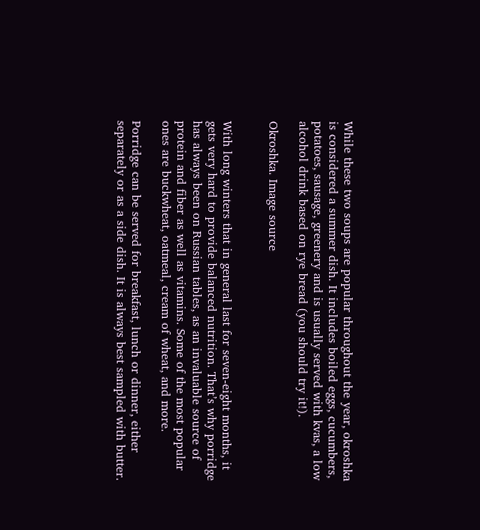While these two soups are popular throughout the year, okroshka is considered a summer dish. It includes boiled eggs, cucumbers, potatoes, sausage, greenery and is usually served with kvas, a low alcohol drink based on rye bread (you should try it!).

Okroshka. Image source


With long winters that in general last for seven-eight months, it gets very hard to provide balanced nutrition. That’s why porridge has always been on Russian tables, as an invaluable source of protein and fiber as well as vitamins. Some of the most popular ones are buckwheat, oatmeal, cream of wheat, and more.

Porridge can be served for breakfast, lunch or dinner, either separately or as a side dish. It is always best sampled with butter.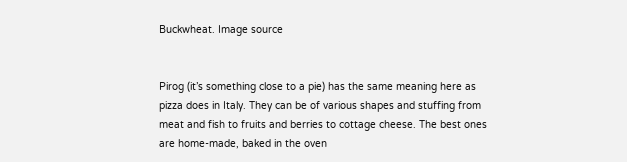Buckwheat. Image source


Pirog (it’s something close to a pie) has the same meaning here as pizza does in Italy. They can be of various shapes and stuffing from meat and fish to fruits and berries to cottage cheese. The best ones are home-made, baked in the oven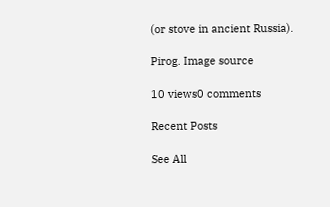(or stove in ancient Russia).

Pirog. Image source

10 views0 comments

Recent Posts

See All